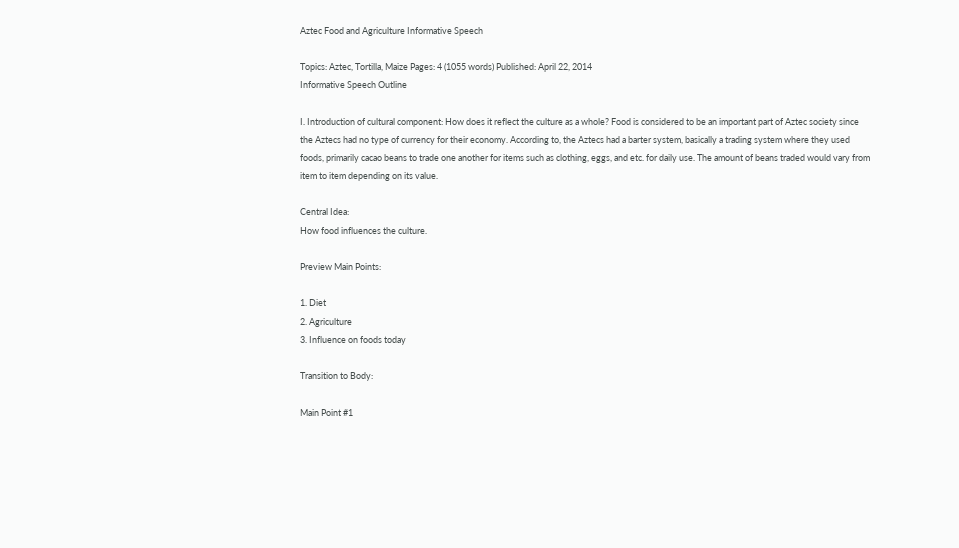Aztec Food and Agriculture Informative Speech

Topics: Aztec, Tortilla, Maize Pages: 4 (1055 words) Published: April 22, 2014
Informative Speech Outline

I. Introduction of cultural component: How does it reflect the culture as a whole? Food is considered to be an important part of Aztec society since the Aztecs had no type of currency for their economy. According to, the Aztecs had a barter system, basically a trading system where they used foods, primarily cacao beans to trade one another for items such as clothing, eggs, and etc. for daily use. The amount of beans traded would vary from item to item depending on its value.

Central Idea:
How food influences the culture.

Preview Main Points:

1. Diet
2. Agriculture
3. Influence on foods today

Transition to Body:

Main Point #1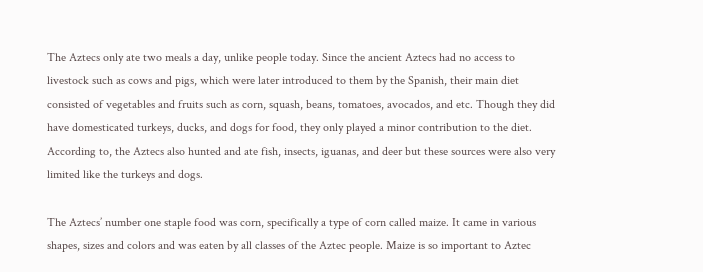The Aztecs only ate two meals a day, unlike people today. Since the ancient Aztecs had no access to livestock such as cows and pigs, which were later introduced to them by the Spanish, their main diet consisted of vegetables and fruits such as corn, squash, beans, tomatoes, avocados, and etc. Though they did have domesticated turkeys, ducks, and dogs for food, they only played a minor contribution to the diet. According to, the Aztecs also hunted and ate fish, insects, iguanas, and deer but these sources were also very limited like the turkeys and dogs.

The Aztecs’ number one staple food was corn, specifically a type of corn called maize. It came in various shapes, sizes and colors and was eaten by all classes of the Aztec people. Maize is so important to Aztec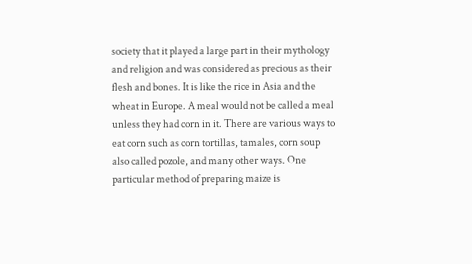society that it played a large part in their mythology and religion and was considered as precious as their flesh and bones. It is like the rice in Asia and the wheat in Europe. A meal would not be called a meal unless they had corn in it. There are various ways to eat corn such as corn tortillas, tamales, corn soup also called pozole, and many other ways. One particular method of preparing maize is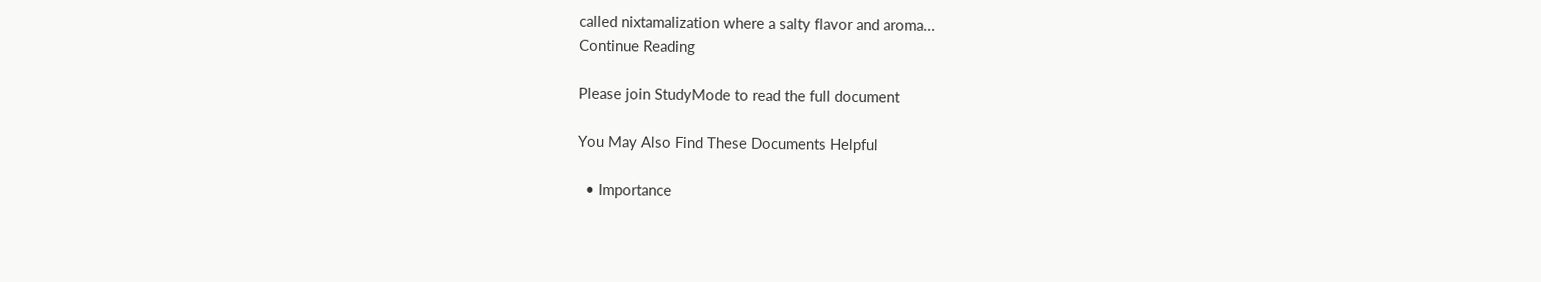called nixtamalization where a salty flavor and aroma...
Continue Reading

Please join StudyMode to read the full document

You May Also Find These Documents Helpful

  • Importance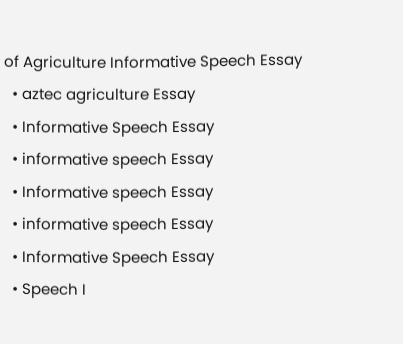of Agriculture Informative Speech Essay
  • aztec agriculture Essay
  • Informative Speech Essay
  • informative speech Essay
  • Informative speech Essay
  • informative speech Essay
  • Informative Speech Essay
  • Speech I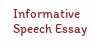Informative Speech Essay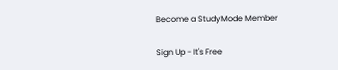Become a StudyMode Member

Sign Up - It's Free